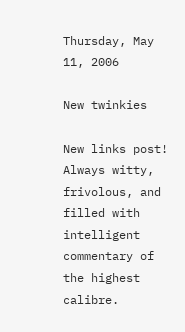Thursday, May 11, 2006

New twinkies

New links post! Always witty, frivolous, and filled with intelligent commentary of the highest calibre.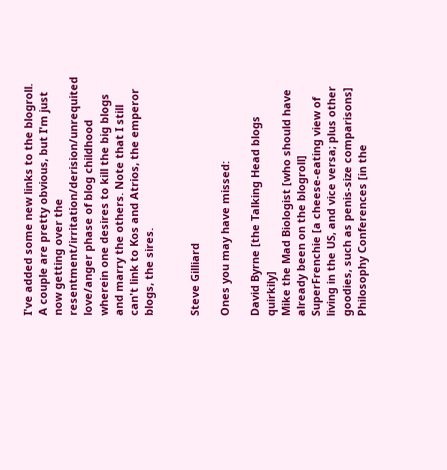I've added some new links to the blogroll. A couple are pretty obvious, but I'm just now getting over the resentment/irritation/derision/unrequited love/anger phase of blog childhood wherein one desires to kill the big blogs and marry the others. Note that I still can't link to Kos and Atrios, the emperor blogs, the sires.


Steve Gilliard

Ones you may have missed:

David Byrne [the Talking Head blogs quirkily]
Mike the Mad Biologist [who should have already been on the blogroll]
SuperFrenchie [a cheese-eating view of living in the US, and vice versa; plus other goodies, such as penis-size comparisons]
Philosophy Conferences [in the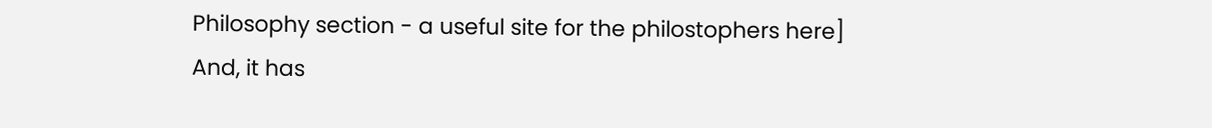Philosophy section - a useful site for the philostophers here]
And, it has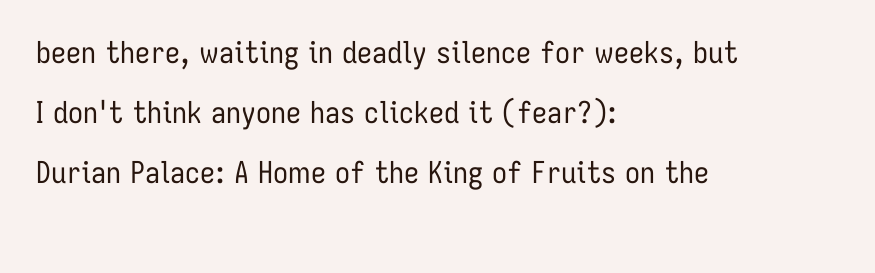been there, waiting in deadly silence for weeks, but I don't think anyone has clicked it (fear?):
Durian Palace: A Home of the King of Fruits on the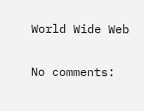World Wide Web

No comments: